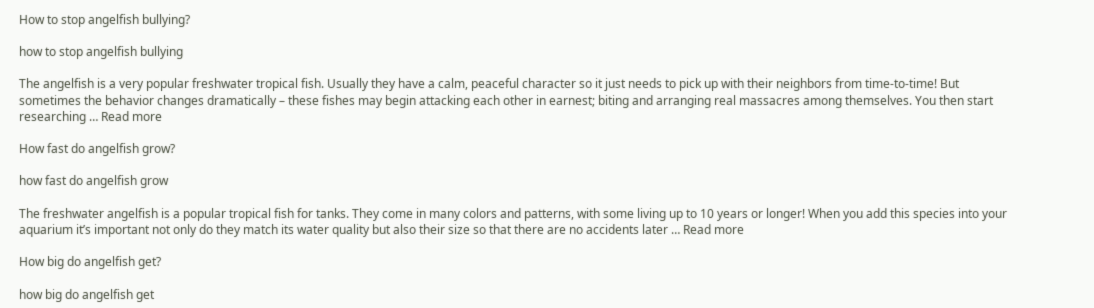How to stop angelfish bullying?

how to stop angelfish bullying

The angelfish is a very popular freshwater tropical fish. Usually they have a calm, peaceful character so it just needs to pick up with their neighbors from time-to-time! But sometimes the behavior changes dramatically – these fishes may begin attacking each other in earnest; biting and arranging real massacres among themselves. You then start researching … Read more

How fast do angelfish grow?

how fast do angelfish grow

The freshwater angelfish is a popular tropical fish for tanks. They come in many colors and patterns, with some living up to 10 years or longer! When you add this species into your aquarium it’s important not only do they match its water quality but also their size so that there are no accidents later … Read more

How big do angelfish get?

how big do angelfish get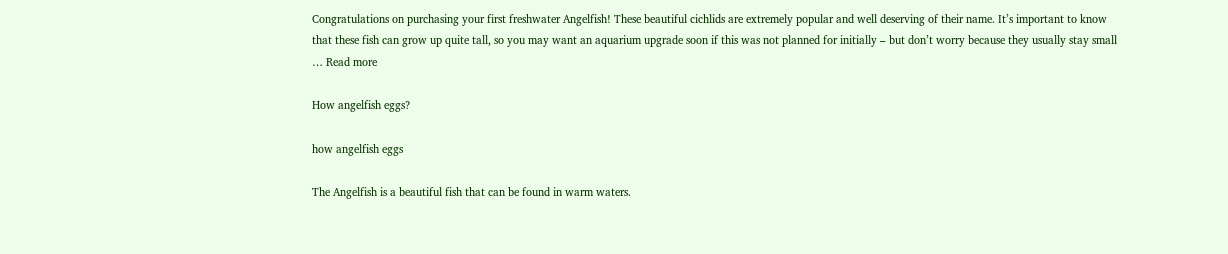Congratulations on purchasing your first freshwater Angelfish! These beautiful cichlids are extremely popular and well deserving of their name. It’s important to know that these fish can grow up quite tall, so you may want an aquarium upgrade soon if this was not planned for initially – but don’t worry because they usually stay small … Read more

How angelfish eggs?

how angelfish eggs

The Angelfish is a beautiful fish that can be found in warm waters.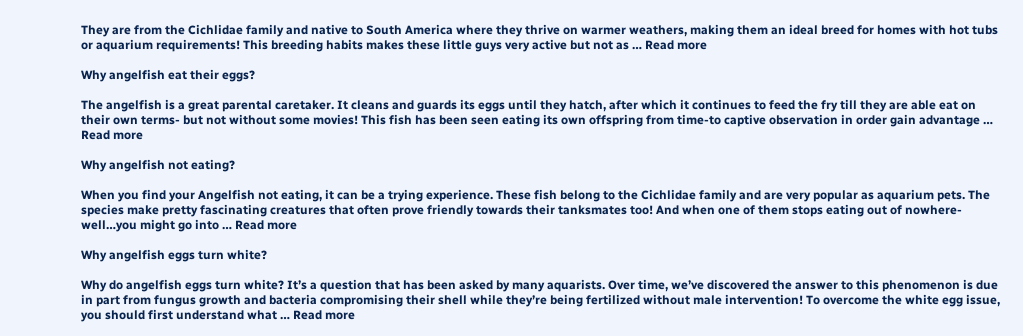They are from the Cichlidae family and native to South America where they thrive on warmer weathers, making them an ideal breed for homes with hot tubs or aquarium requirements! This breeding habits makes these little guys very active but not as … Read more

Why angelfish eat their eggs?

The angelfish is a great parental caretaker. It cleans and guards its eggs until they hatch, after which it continues to feed the fry till they are able eat on their own terms- but not without some movies! This fish has been seen eating its own offspring from time-to captive observation in order gain advantage … Read more

Why angelfish not eating?

When you find your Angelfish not eating, it can be a trying experience. These fish belong to the Cichlidae family and are very popular as aquarium pets. The species make pretty fascinating creatures that often prove friendly towards their tanksmates too! And when one of them stops eating out of nowhere- well…you might go into … Read more

Why angelfish eggs turn white?

Why do angelfish eggs turn white? It’s a question that has been asked by many aquarists. Over time, we’ve discovered the answer to this phenomenon is due in part from fungus growth and bacteria compromising their shell while they’re being fertilized without male intervention! To overcome the white egg issue, you should first understand what … Read more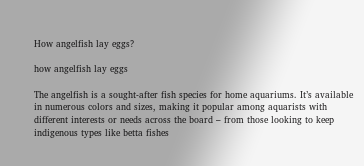How angelfish lay eggs?

how angelfish lay eggs

The angelfish is a sought-after fish species for home aquariums. It’s available in numerous colors and sizes, making it popular among aquarists with different interests or needs across the board – from those looking to keep indigenous types like betta fishes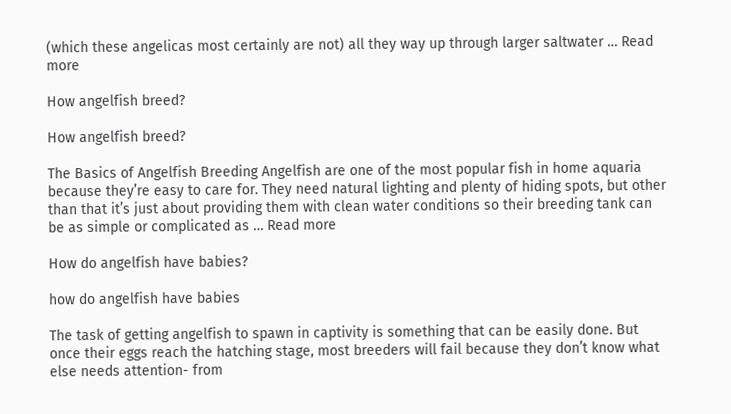(which these angelicas most certainly are not) all they way up through larger saltwater … Read more

How angelfish breed?

How angelfish breed?

The Basics of Angelfish Breeding Angelfish are one of the most popular fish in home aquaria because they’re easy to care for. They need natural lighting and plenty of hiding spots, but other than that it’s just about providing them with clean water conditions so their breeding tank can be as simple or complicated as … Read more

How do angelfish have babies?

how do angelfish have babies

The task of getting angelfish to spawn in captivity is something that can be easily done. But once their eggs reach the hatching stage, most breeders will fail because they don’t know what else needs attention- from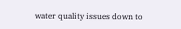water quality issues down to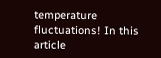temperature fluctuations! In this article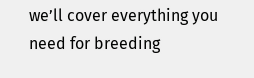we’ll cover everything you need for breeding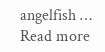angelfish … Read more